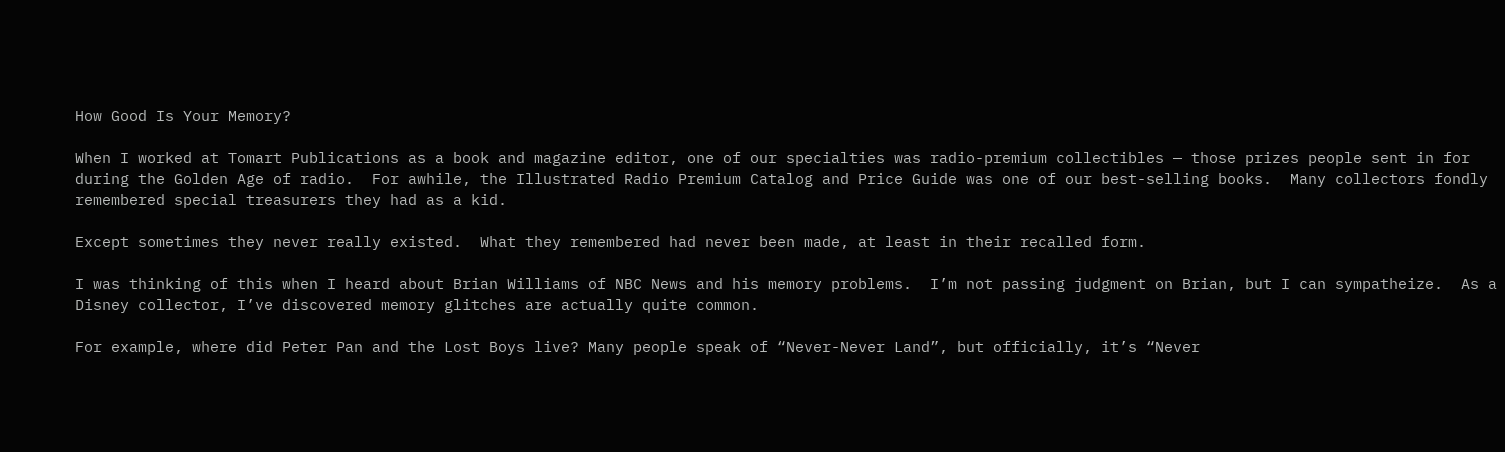How Good Is Your Memory?

When I worked at Tomart Publications as a book and magazine editor, one of our specialties was radio-premium collectibles — those prizes people sent in for during the Golden Age of radio.  For awhile, the Illustrated Radio Premium Catalog and Price Guide was one of our best-selling books.  Many collectors fondly remembered special treasurers they had as a kid.

Except sometimes they never really existed.  What they remembered had never been made, at least in their recalled form.

I was thinking of this when I heard about Brian Williams of NBC News and his memory problems.  I’m not passing judgment on Brian, but I can sympatheize.  As a Disney collector, I’ve discovered memory glitches are actually quite common.

For example, where did Peter Pan and the Lost Boys live? Many people speak of “Never-Never Land”, but officially, it’s “Never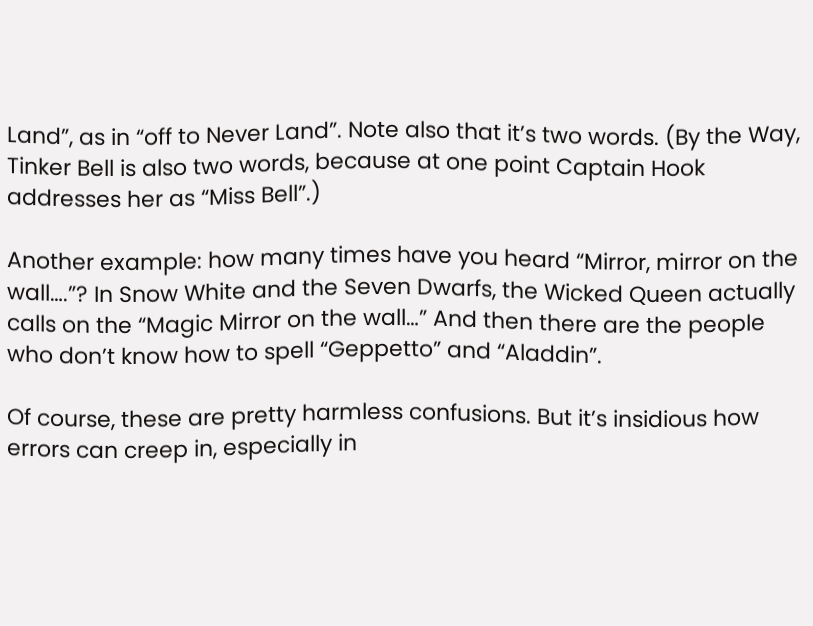Land”, as in “off to Never Land”. Note also that it’s two words. (By the Way, Tinker Bell is also two words, because at one point Captain Hook addresses her as “Miss Bell”.)

Another example: how many times have you heard “Mirror, mirror on the wall….”? In Snow White and the Seven Dwarfs, the Wicked Queen actually calls on the “Magic Mirror on the wall…” And then there are the people who don’t know how to spell “Geppetto” and “Aladdin”.

Of course, these are pretty harmless confusions. But it’s insidious how errors can creep in, especially in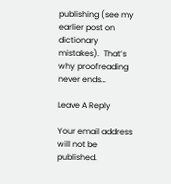publishing (see my earlier post on dictionary mistakes).  That’s why proofreading never ends…

Leave A Reply

Your email address will not be published.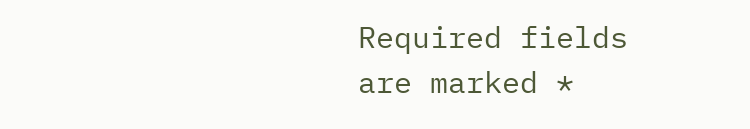Required fields are marked *